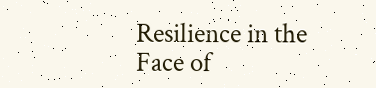Resilience in the Face of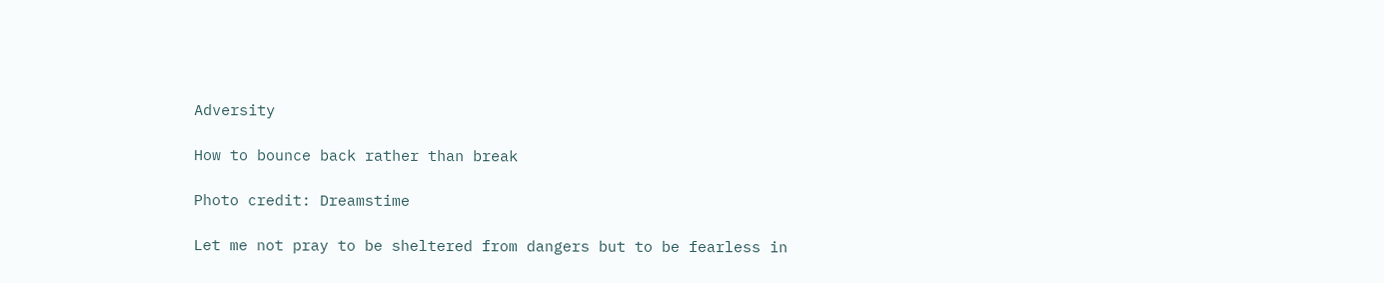Adversity

How to bounce back rather than break

Photo credit: Dreamstime

Let me not pray to be sheltered from dangers but to be fearless in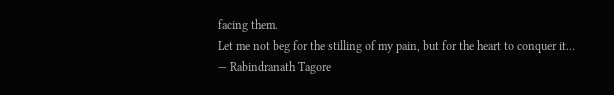facing them.
Let me not beg for the stilling of my pain, but for the heart to conquer it…
— Rabindranath Tagore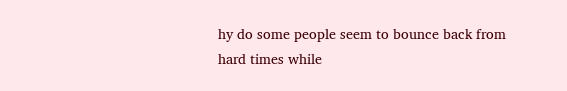hy do some people seem to bounce back from hard times while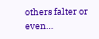others falter or even…